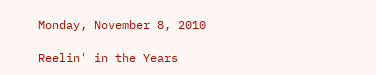Monday, November 8, 2010

Reelin' in the Years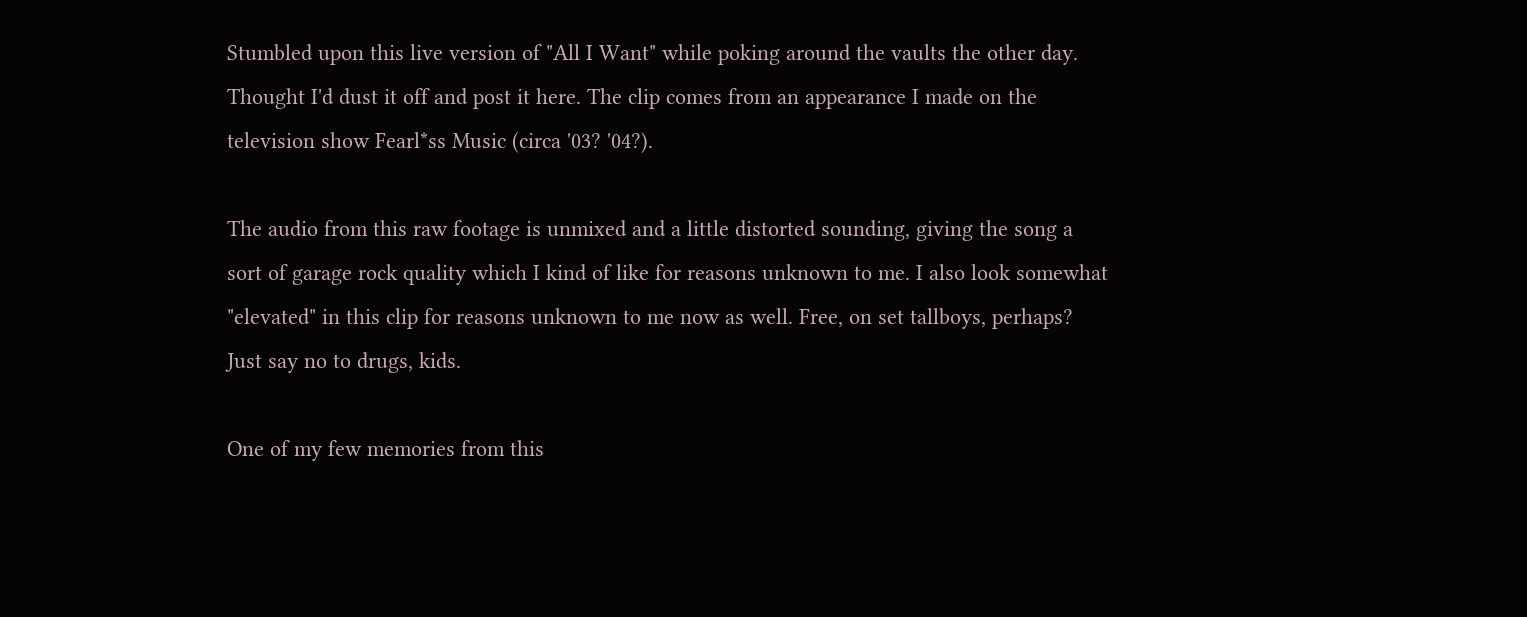Stumbled upon this live version of "All I Want" while poking around the vaults the other day. Thought I'd dust it off and post it here. The clip comes from an appearance I made on the television show Fearl*ss Music (circa '03? '04?).

The audio from this raw footage is unmixed and a little distorted sounding, giving the song a sort of garage rock quality which I kind of like for reasons unknown to me. I also look somewhat "elevated" in this clip for reasons unknown to me now as well. Free, on set tallboys, perhaps? Just say no to drugs, kids.

One of my few memories from this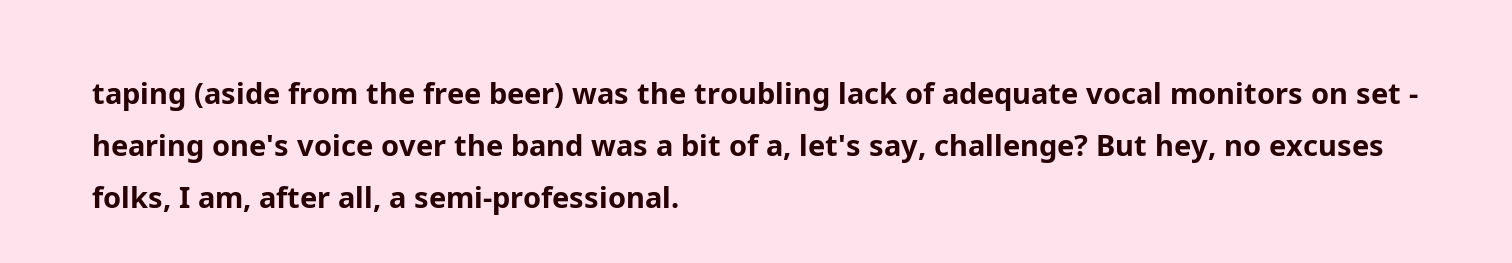taping (aside from the free beer) was the troubling lack of adequate vocal monitors on set - hearing one's voice over the band was a bit of a, let's say, challenge? But hey, no excuses folks, I am, after all, a semi-professional.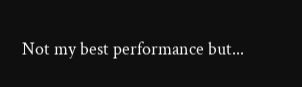Not my best performance but...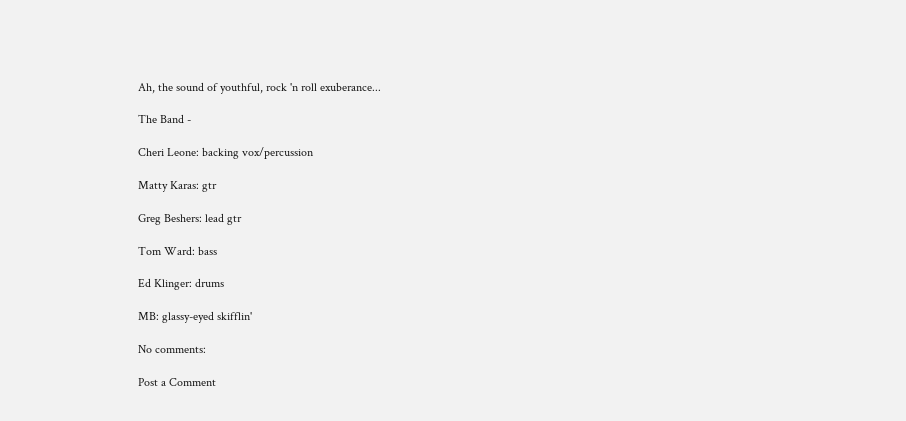Ah, the sound of youthful, rock 'n roll exuberance...

The Band -

Cheri Leone: backing vox/percussion

Matty Karas: gtr

Greg Beshers: lead gtr

Tom Ward: bass

Ed Klinger: drums

MB: glassy-eyed skifflin'

No comments:

Post a Comment